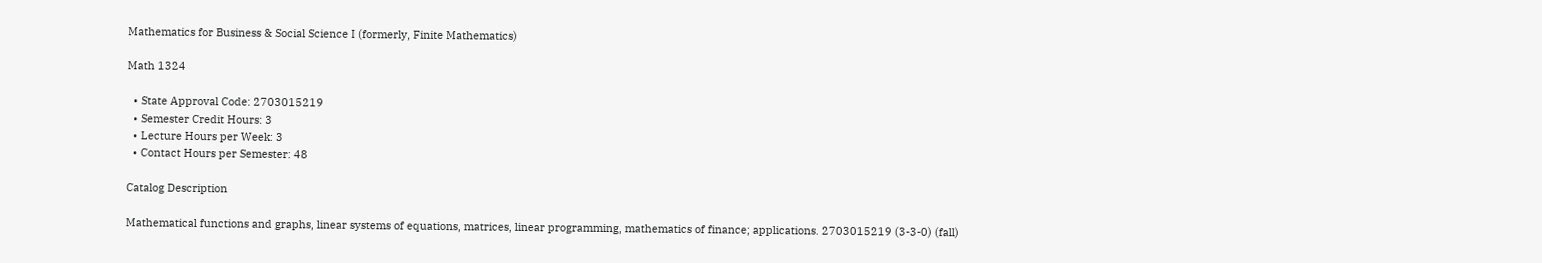Mathematics for Business & Social Science I (formerly, Finite Mathematics)

Math 1324

  • State Approval Code: 2703015219
  • Semester Credit Hours: 3
  • Lecture Hours per Week: 3
  • Contact Hours per Semester: 48

Catalog Description

Mathematical functions and graphs, linear systems of equations, matrices, linear programming, mathematics of finance; applications. 2703015219 (3-3-0) (fall)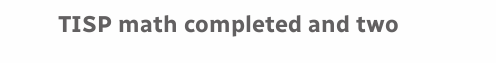TISP math completed and two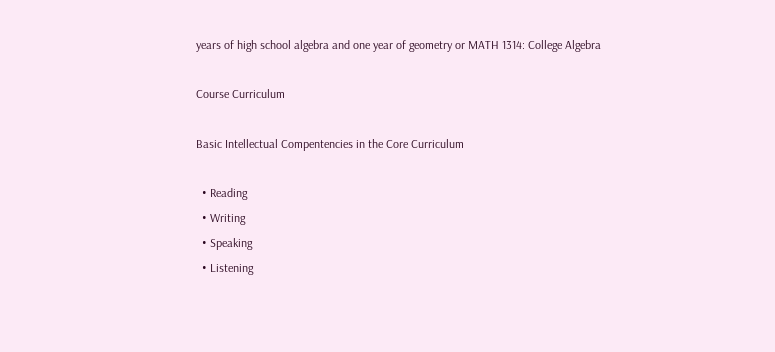years of high school algebra and one year of geometry or MATH 1314: College Algebra

Course Curriculum

Basic Intellectual Compentencies in the Core Curriculum

  • Reading
  • Writing
  • Speaking
  • Listening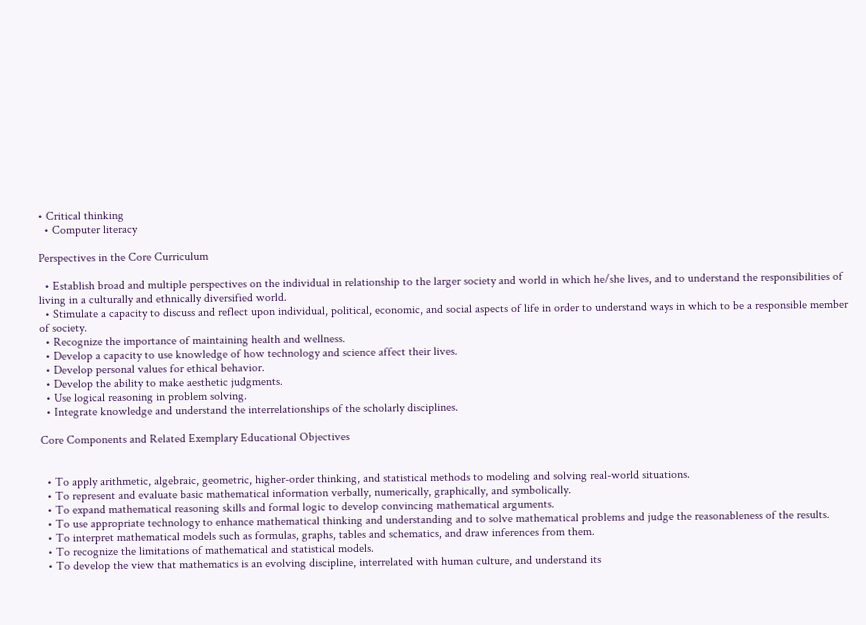• Critical thinking
  • Computer literacy

Perspectives in the Core Curriculum

  • Establish broad and multiple perspectives on the individual in relationship to the larger society and world in which he/she lives, and to understand the responsibilities of living in a culturally and ethnically diversified world.
  • Stimulate a capacity to discuss and reflect upon individual, political, economic, and social aspects of life in order to understand ways in which to be a responsible member of society.
  • Recognize the importance of maintaining health and wellness.
  • Develop a capacity to use knowledge of how technology and science affect their lives.
  • Develop personal values for ethical behavior.
  • Develop the ability to make aesthetic judgments.
  • Use logical reasoning in problem solving.
  • Integrate knowledge and understand the interrelationships of the scholarly disciplines.

Core Components and Related Exemplary Educational Objectives


  • To apply arithmetic, algebraic, geometric, higher-order thinking, and statistical methods to modeling and solving real-world situations.
  • To represent and evaluate basic mathematical information verbally, numerically, graphically, and symbolically.
  • To expand mathematical reasoning skills and formal logic to develop convincing mathematical arguments.
  • To use appropriate technology to enhance mathematical thinking and understanding and to solve mathematical problems and judge the reasonableness of the results.
  • To interpret mathematical models such as formulas, graphs, tables and schematics, and draw inferences from them.
  • To recognize the limitations of mathematical and statistical models.
  • To develop the view that mathematics is an evolving discipline, interrelated with human culture, and understand its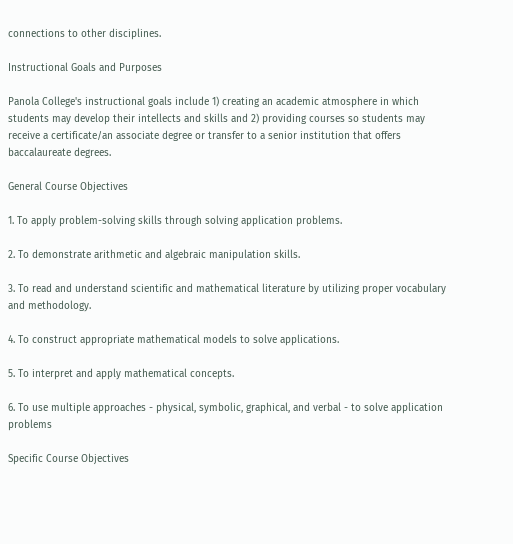connections to other disciplines.

Instructional Goals and Purposes

Panola College's instructional goals include 1) creating an academic atmosphere in which students may develop their intellects and skills and 2) providing courses so students may receive a certificate/an associate degree or transfer to a senior institution that offers baccalaureate degrees.

General Course Objectives

1. To apply problem-solving skills through solving application problems.

2. To demonstrate arithmetic and algebraic manipulation skills.

3. To read and understand scientific and mathematical literature by utilizing proper vocabulary and methodology.

4. To construct appropriate mathematical models to solve applications.

5. To interpret and apply mathematical concepts.

6. To use multiple approaches - physical, symbolic, graphical, and verbal - to solve application problems

Specific Course Objectives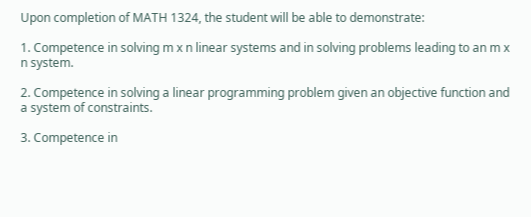Upon completion of MATH 1324, the student will be able to demonstrate:

1. Competence in solving m x n linear systems and in solving problems leading to an m x n system.

2. Competence in solving a linear programming problem given an objective function and a system of constraints.

3. Competence in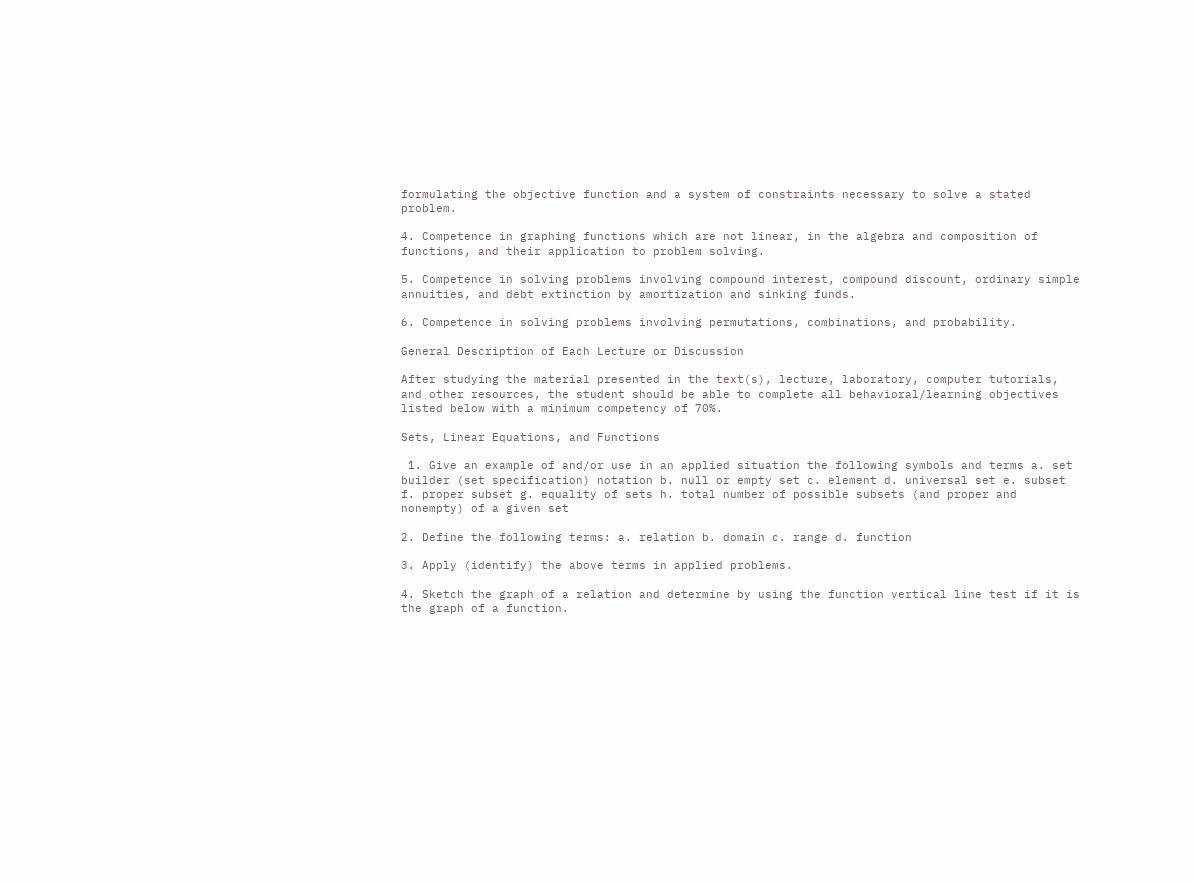formulating the objective function and a system of constraints necessary to solve a stated problem.

4. Competence in graphing functions which are not linear, in the algebra and composition of functions, and their application to problem solving.

5. Competence in solving problems involving compound interest, compound discount, ordinary simple annuities, and debt extinction by amortization and sinking funds.

6. Competence in solving problems involving permutations, combinations, and probability.

General Description of Each Lecture or Discussion

After studying the material presented in the text(s), lecture, laboratory, computer tutorials, and other resources, the student should be able to complete all behavioral/learning objectives listed below with a minimum competency of 70%.

Sets, Linear Equations, and Functions

 1. Give an example of and/or use in an applied situation the following symbols and terms a. set builder (set specification) notation b. null or empty set c. element d. universal set e. subset f. proper subset g. equality of sets h. total number of possible subsets (and proper and nonempty) of a given set

2. Define the following terms: a. relation b. domain c. range d. function

3. Apply (identify) the above terms in applied problems.

4. Sketch the graph of a relation and determine by using the function vertical line test if it is the graph of a function.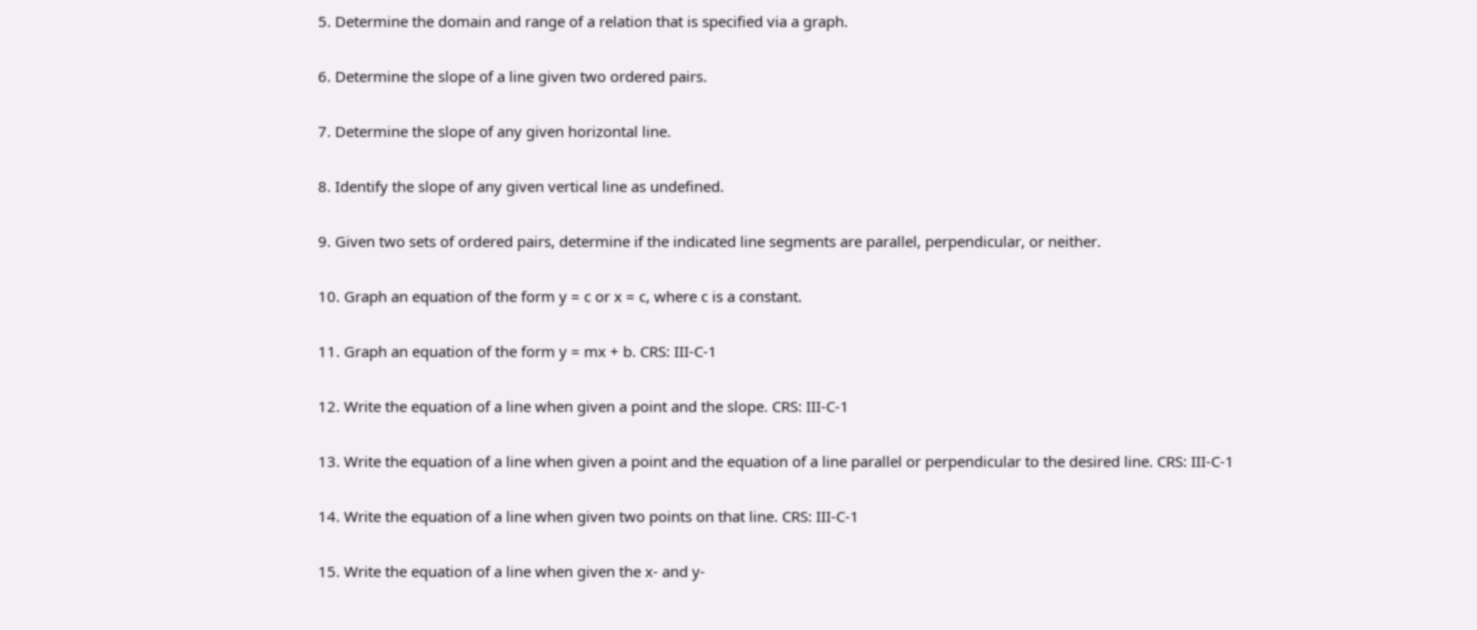5. Determine the domain and range of a relation that is specified via a graph.

6. Determine the slope of a line given two ordered pairs.

7. Determine the slope of any given horizontal line.

8. Identify the slope of any given vertical line as undefined.

9. Given two sets of ordered pairs, determine if the indicated line segments are parallel, perpendicular, or neither.

10. Graph an equation of the form y = c or x = c, where c is a constant.

11. Graph an equation of the form y = mx + b. CRS: III-C-1

12. Write the equation of a line when given a point and the slope. CRS: III-C-1

13. Write the equation of a line when given a point and the equation of a line parallel or perpendicular to the desired line. CRS: III-C-1

14. Write the equation of a line when given two points on that line. CRS: III-C-1

15. Write the equation of a line when given the x- and y-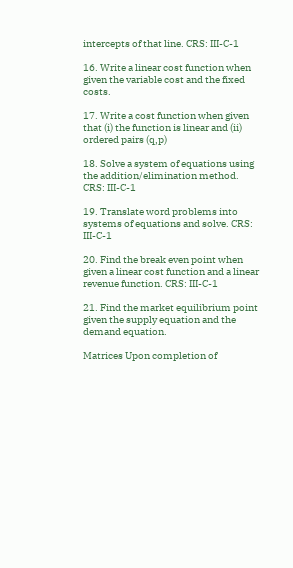intercepts of that line. CRS: III-C-1

16. Write a linear cost function when given the variable cost and the fixed costs.

17. Write a cost function when given that (i) the function is linear and (ii) ordered pairs (q,p)

18. Solve a system of equations using the addition/elimination method. CRS: III-C-1

19. Translate word problems into systems of equations and solve. CRS: III-C-1

20. Find the break even point when given a linear cost function and a linear revenue function. CRS: III-C-1

21. Find the market equilibrium point given the supply equation and the demand equation.

Matrices Upon completion of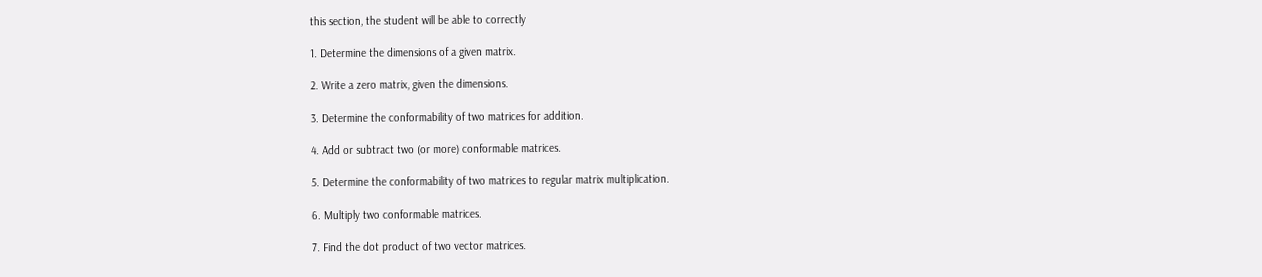this section, the student will be able to correctly

1. Determine the dimensions of a given matrix.

2. Write a zero matrix, given the dimensions.

3. Determine the conformability of two matrices for addition.

4. Add or subtract two (or more) conformable matrices.

5. Determine the conformability of two matrices to regular matrix multiplication.

6. Multiply two conformable matrices.

7. Find the dot product of two vector matrices.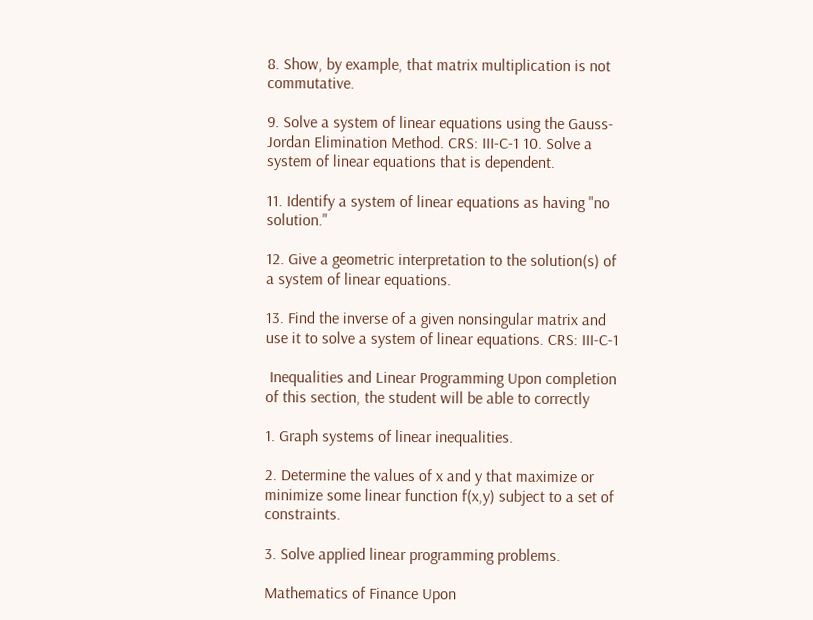8. Show, by example, that matrix multiplication is not commutative.

9. Solve a system of linear equations using the Gauss-Jordan Elimination Method. CRS: III-C-1 10. Solve a system of linear equations that is dependent.

11. Identify a system of linear equations as having "no solution."

12. Give a geometric interpretation to the solution(s) of a system of linear equations.

13. Find the inverse of a given nonsingular matrix and use it to solve a system of linear equations. CRS: III-C-1

 Inequalities and Linear Programming Upon completion of this section, the student will be able to correctly

1. Graph systems of linear inequalities.

2. Determine the values of x and y that maximize or minimize some linear function f(x,y) subject to a set of constraints.

3. Solve applied linear programming problems.

Mathematics of Finance Upon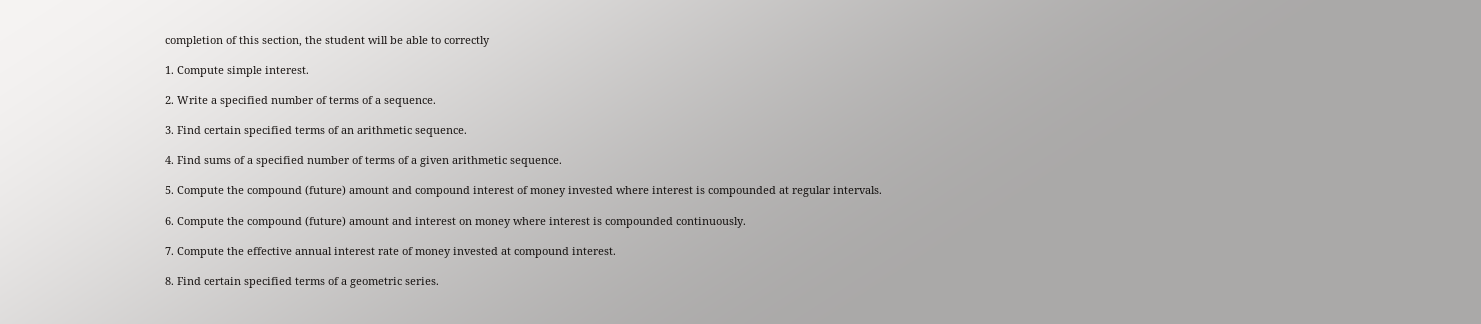completion of this section, the student will be able to correctly

1. Compute simple interest.

2. Write a specified number of terms of a sequence.

3. Find certain specified terms of an arithmetic sequence.

4. Find sums of a specified number of terms of a given arithmetic sequence.

5. Compute the compound (future) amount and compound interest of money invested where interest is compounded at regular intervals.

6. Compute the compound (future) amount and interest on money where interest is compounded continuously.

7. Compute the effective annual interest rate of money invested at compound interest.

8. Find certain specified terms of a geometric series.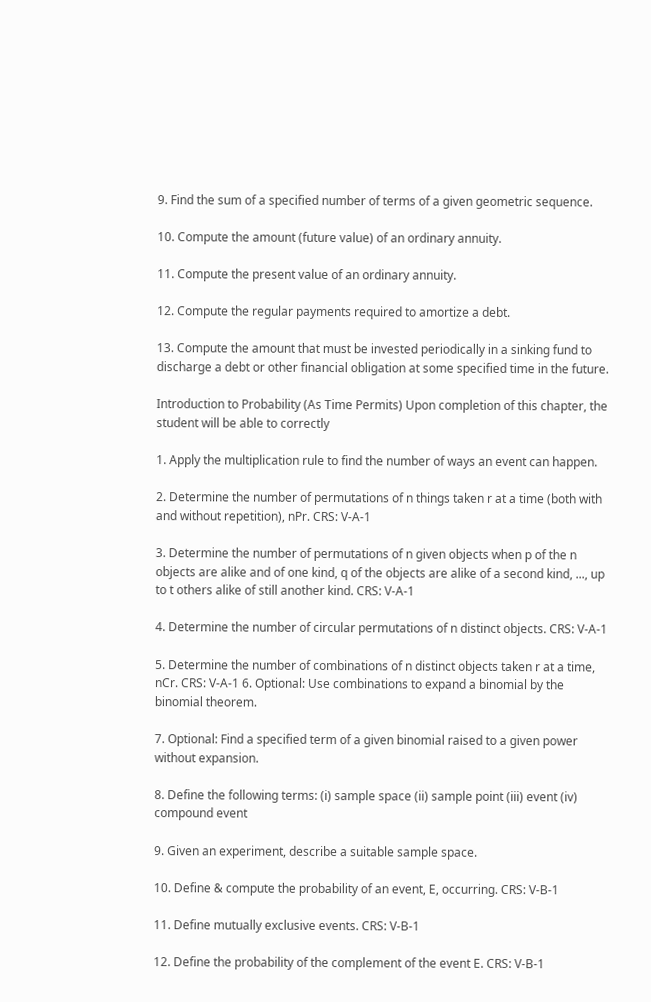9. Find the sum of a specified number of terms of a given geometric sequence.

10. Compute the amount (future value) of an ordinary annuity.

11. Compute the present value of an ordinary annuity.

12. Compute the regular payments required to amortize a debt.

13. Compute the amount that must be invested periodically in a sinking fund to discharge a debt or other financial obligation at some specified time in the future.

Introduction to Probability (As Time Permits) Upon completion of this chapter, the student will be able to correctly

1. Apply the multiplication rule to find the number of ways an event can happen.

2. Determine the number of permutations of n things taken r at a time (both with and without repetition), nPr. CRS: V-A-1

3. Determine the number of permutations of n given objects when p of the n objects are alike and of one kind, q of the objects are alike of a second kind, ..., up to t others alike of still another kind. CRS: V-A-1

4. Determine the number of circular permutations of n distinct objects. CRS: V-A-1

5. Determine the number of combinations of n distinct objects taken r at a time, nCr. CRS: V-A-1 6. Optional: Use combinations to expand a binomial by the binomial theorem.

7. Optional: Find a specified term of a given binomial raised to a given power without expansion.

8. Define the following terms: (i) sample space (ii) sample point (iii) event (iv) compound event

9. Given an experiment, describe a suitable sample space.

10. Define & compute the probability of an event, E, occurring. CRS: V-B-1

11. Define mutually exclusive events. CRS: V-B-1

12. Define the probability of the complement of the event E. CRS: V-B-1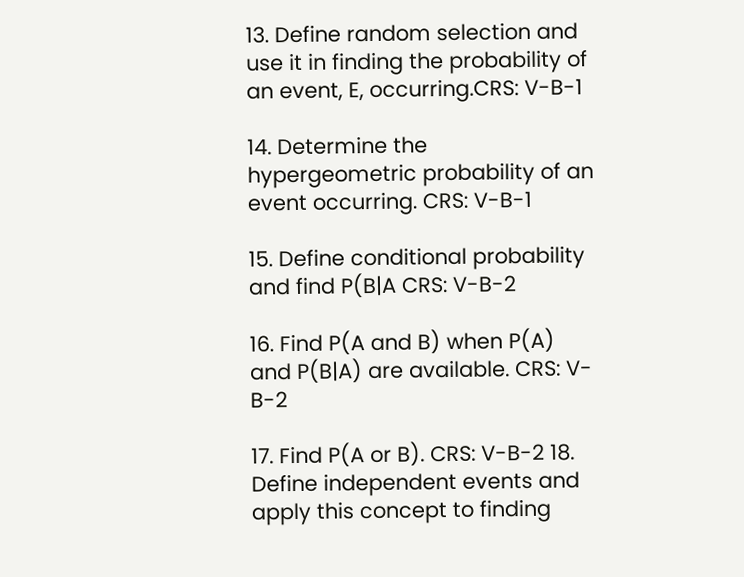13. Define random selection and use it in finding the probability of an event, E, occurring.CRS: V-B-1

14. Determine the hypergeometric probability of an event occurring. CRS: V-B-1

15. Define conditional probability and find P(B|A CRS: V-B-2

16. Find P(A and B) when P(A) and P(B|A) are available. CRS: V-B-2

17. Find P(A or B). CRS: V-B-2 18. Define independent events and apply this concept to finding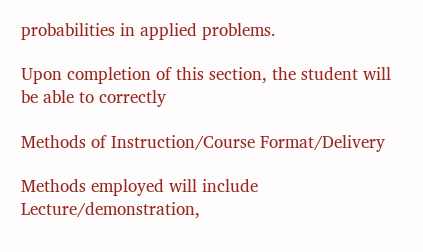probabilities in applied problems.

Upon completion of this section, the student will be able to correctly

Methods of Instruction/Course Format/Delivery

Methods employed will include Lecture/demonstration,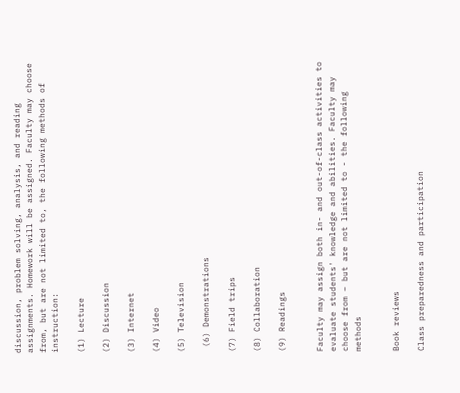discussion, problem solving, analysis, and reading assignments. Homework will be assigned. Faculty may choose from, but are not limited to, the following methods of instruction:

(1) Lecture

(2) Discussion

(3) Internet

(4) Video

(5) Television

 (6) Demonstrations

(7) Field trips

(8) Collaboration

(9) Readings


Faculty may assign both in- and out-of-class activities to evaluate students' knowledge and abilities. Faculty may choose from – but are not limited to - the following methods


Book reviews

Class preparedness and participation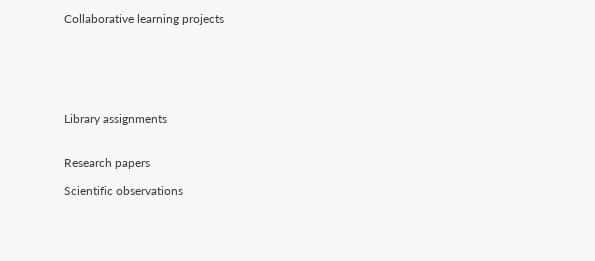Collaborative learning projects






Library assignments


Research papers

Scientific observations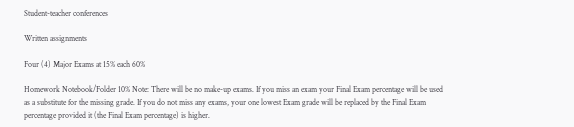Student-teacher conferences

Written assignments

Four (4) Major Exams at 15% each 60%

Homework Notebook/Folder 10% Note: There will be no make-up exams. If you miss an exam your Final Exam percentage will be used as a substitute for the missing grade. If you do not miss any exams, your one lowest Exam grade will be replaced by the Final Exam percentage provided it (the Final Exam percentage) is higher.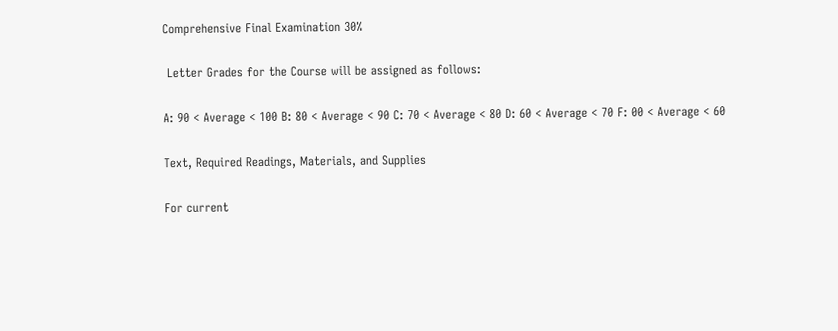Comprehensive Final Examination 30%

 Letter Grades for the Course will be assigned as follows:

A: 90 < Average < 100 B: 80 < Average < 90 C: 70 < Average < 80 D: 60 < Average < 70 F: 00 < Average < 60

Text, Required Readings, Materials, and Supplies

For current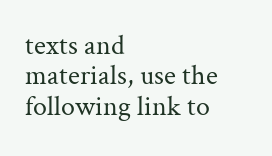texts and materials, use the following link to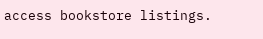access bookstore listings.